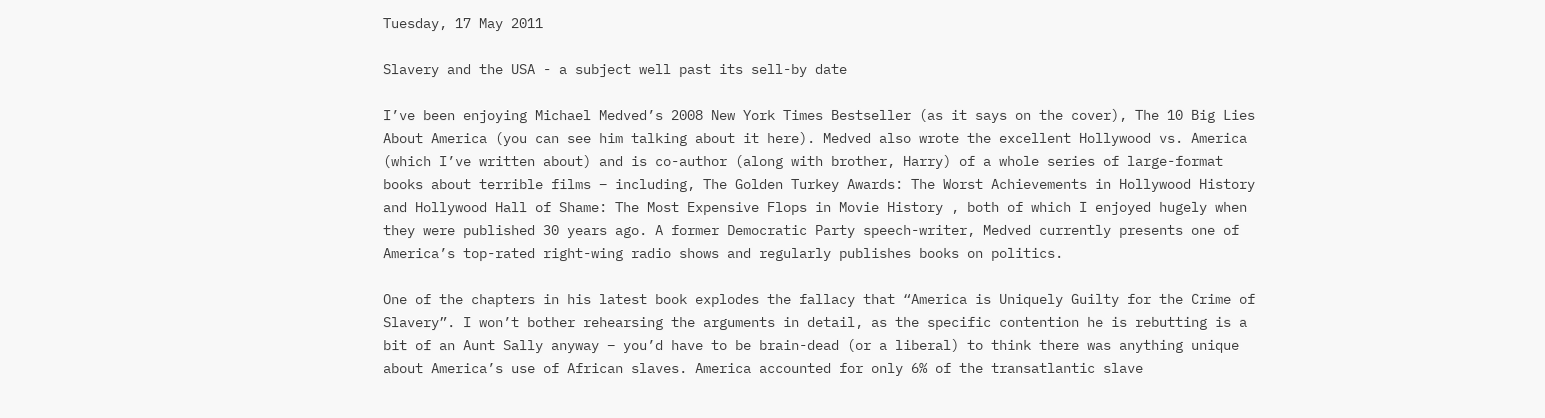Tuesday, 17 May 2011

Slavery and the USA - a subject well past its sell-by date

I’ve been enjoying Michael Medved’s 2008 New York Times Bestseller (as it says on the cover), The 10 Big Lies About America (you can see him talking about it here). Medved also wrote the excellent Hollywood vs. America (which I’ve written about) and is co-author (along with brother, Harry) of a whole series of large-format books about terrible films – including, The Golden Turkey Awards: The Worst Achievements in Hollywood History and Hollywood Hall of Shame: The Most Expensive Flops in Movie History , both of which I enjoyed hugely when they were published 30 years ago. A former Democratic Party speech-writer, Medved currently presents one of America’s top-rated right-wing radio shows and regularly publishes books on politics.

One of the chapters in his latest book explodes the fallacy that “America is Uniquely Guilty for the Crime of Slavery”. I won’t bother rehearsing the arguments in detail, as the specific contention he is rebutting is a bit of an Aunt Sally anyway – you’d have to be brain-dead (or a liberal) to think there was anything unique about America’s use of African slaves. America accounted for only 6% of the transatlantic slave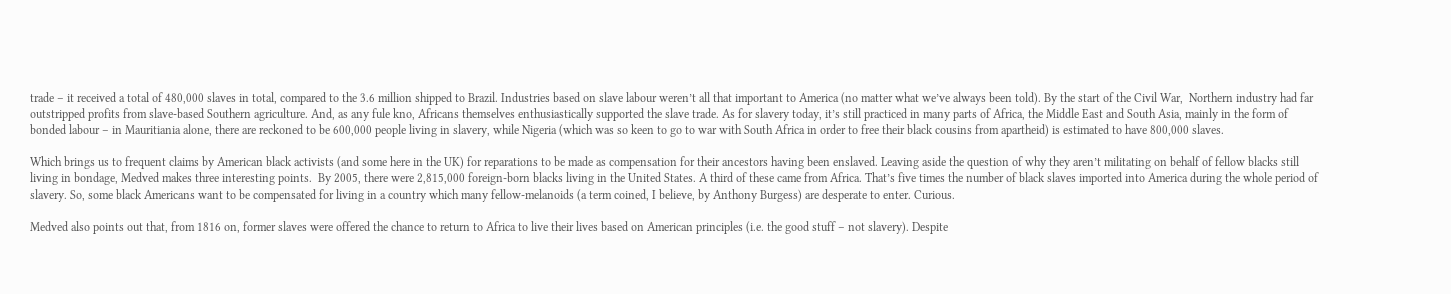trade – it received a total of 480,000 slaves in total, compared to the 3.6 million shipped to Brazil. Industries based on slave labour weren’t all that important to America (no matter what we’ve always been told). By the start of the Civil War,  Northern industry had far outstripped profits from slave-based Southern agriculture. And, as any fule kno, Africans themselves enthusiastically supported the slave trade. As for slavery today, it’s still practiced in many parts of Africa, the Middle East and South Asia, mainly in the form of bonded labour – in Mauritiania alone, there are reckoned to be 600,000 people living in slavery, while Nigeria (which was so keen to go to war with South Africa in order to free their black cousins from apartheid) is estimated to have 800,000 slaves.

Which brings us to frequent claims by American black activists (and some here in the UK) for reparations to be made as compensation for their ancestors having been enslaved. Leaving aside the question of why they aren’t militating on behalf of fellow blacks still living in bondage, Medved makes three interesting points.  By 2005, there were 2,815,000 foreign-born blacks living in the United States. A third of these came from Africa. That’s five times the number of black slaves imported into America during the whole period of slavery. So, some black Americans want to be compensated for living in a country which many fellow-melanoids (a term coined, I believe, by Anthony Burgess) are desperate to enter. Curious.

Medved also points out that, from 1816 on, former slaves were offered the chance to return to Africa to live their lives based on American principles (i.e. the good stuff – not slavery). Despite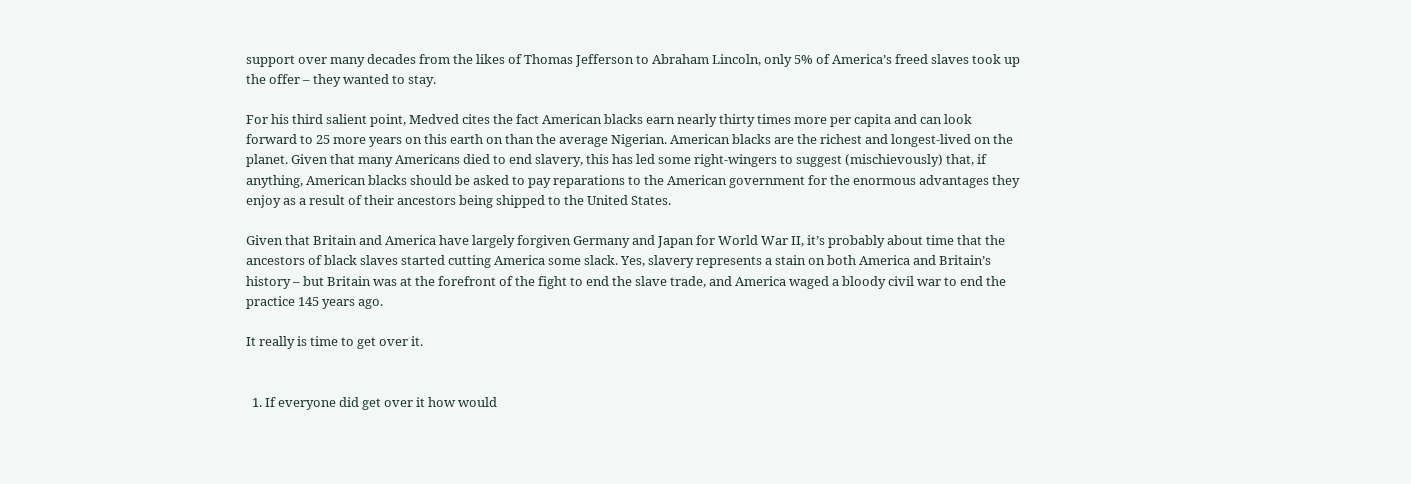support over many decades from the likes of Thomas Jefferson to Abraham Lincoln, only 5% of America’s freed slaves took up the offer – they wanted to stay.

For his third salient point, Medved cites the fact American blacks earn nearly thirty times more per capita and can look forward to 25 more years on this earth on than the average Nigerian. American blacks are the richest and longest-lived on the planet. Given that many Americans died to end slavery, this has led some right-wingers to suggest (mischievously) that, if anything, American blacks should be asked to pay reparations to the American government for the enormous advantages they enjoy as a result of their ancestors being shipped to the United States.

Given that Britain and America have largely forgiven Germany and Japan for World War II, it’s probably about time that the ancestors of black slaves started cutting America some slack. Yes, slavery represents a stain on both America and Britain’s history – but Britain was at the forefront of the fight to end the slave trade, and America waged a bloody civil war to end the practice 145 years ago.

It really is time to get over it.


  1. If everyone did get over it how would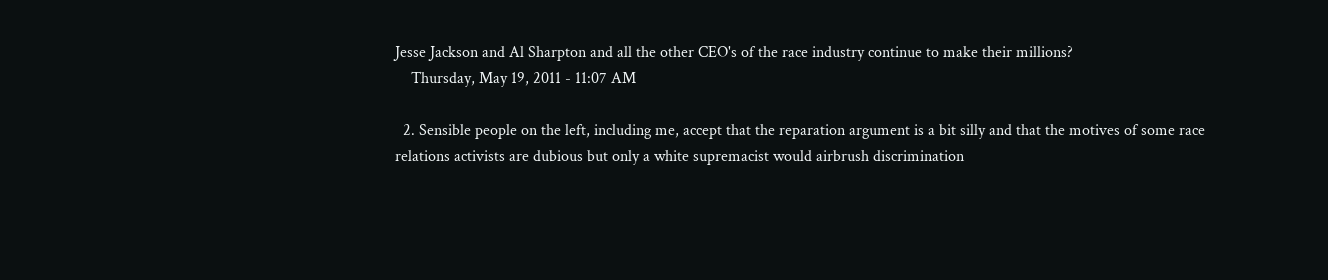Jesse Jackson and Al Sharpton and all the other CEO's of the race industry continue to make their millions?
    Thursday, May 19, 2011 - 11:07 AM

  2. Sensible people on the left, including me, accept that the reparation argument is a bit silly and that the motives of some race relations activists are dubious but only a white supremacist would airbrush discrimination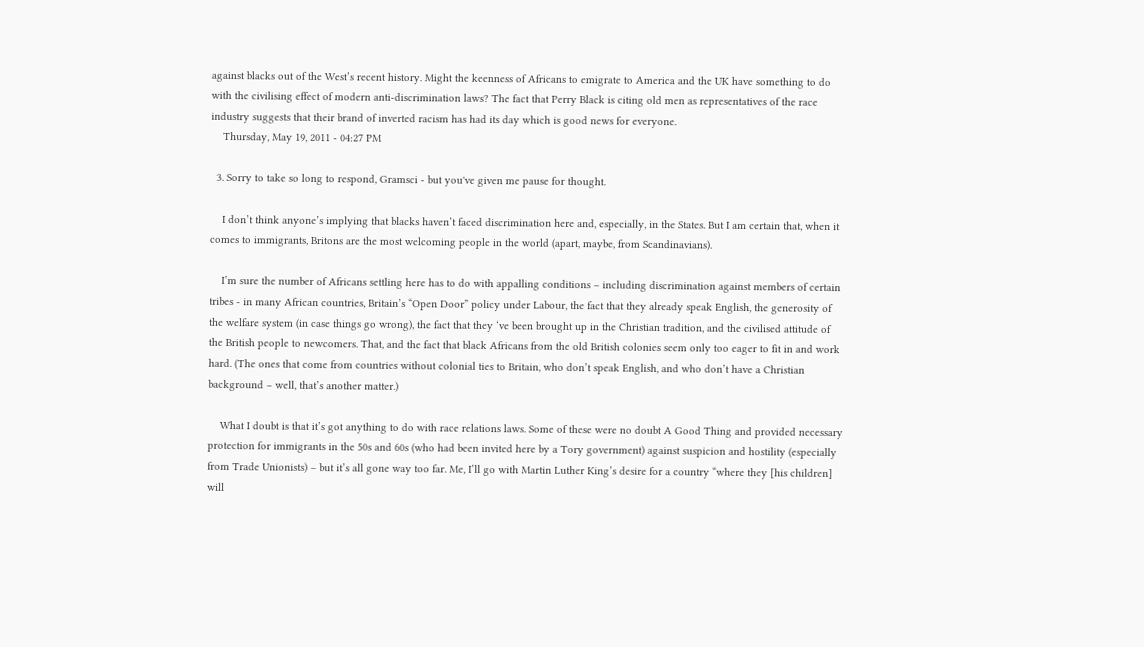against blacks out of the West’s recent history. Might the keenness of Africans to emigrate to America and the UK have something to do with the civilising effect of modern anti-discrimination laws? The fact that Perry Black is citing old men as representatives of the race industry suggests that their brand of inverted racism has had its day which is good news for everyone.
    Thursday, May 19, 2011 - 04:27 PM

  3. Sorry to take so long to respond, Gramsci - but you've given me pause for thought.

    I don’t think anyone’s implying that blacks haven’t faced discrimination here and, especially, in the States. But I am certain that, when it comes to immigrants, Britons are the most welcoming people in the world (apart, maybe, from Scandinavians).

    I’m sure the number of Africans settling here has to do with appalling conditions – including discrimination against members of certain tribes - in many African countries, Britain’s “Open Door” policy under Labour, the fact that they already speak English, the generosity of the welfare system (in case things go wrong), the fact that they ‘ve been brought up in the Christian tradition, and the civilised attitude of the British people to newcomers. That, and the fact that black Africans from the old British colonies seem only too eager to fit in and work hard. (The ones that come from countries without colonial ties to Britain, who don’t speak English, and who don’t have a Christian background – well, that’s another matter.)

    What I doubt is that it’s got anything to do with race relations laws. Some of these were no doubt A Good Thing and provided necessary protection for immigrants in the 50s and 60s (who had been invited here by a Tory government) against suspicion and hostility (especially from Trade Unionists) – but it’s all gone way too far. Me, I’ll go with Martin Luther King’s desire for a country “where they [his children] will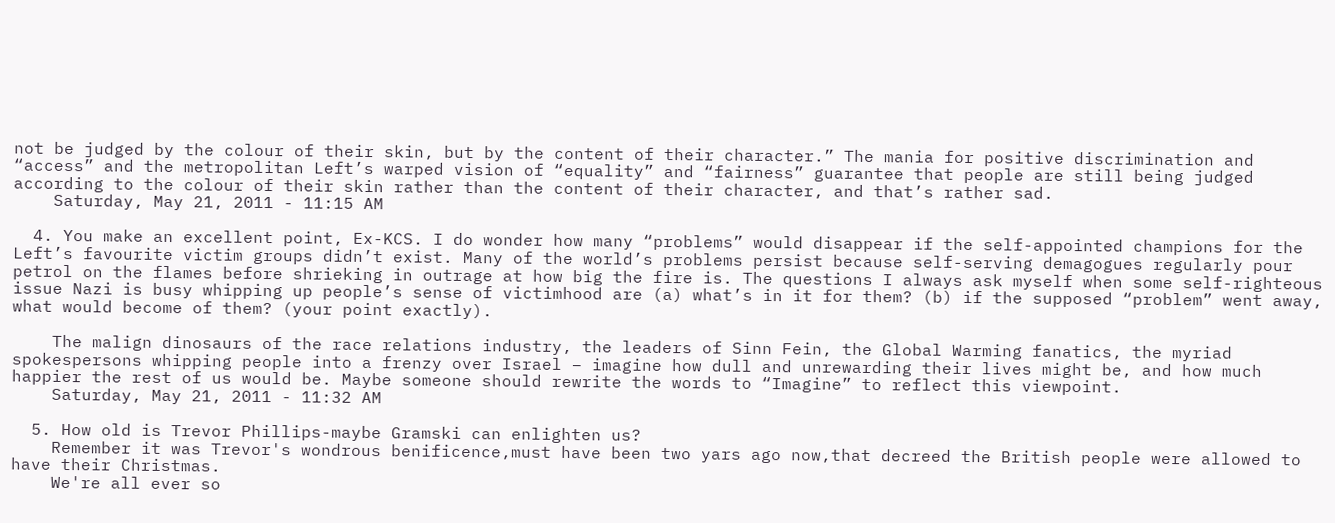not be judged by the colour of their skin, but by the content of their character.” The mania for positive discrimination and “access” and the metropolitan Left’s warped vision of “equality” and “fairness” guarantee that people are still being judged according to the colour of their skin rather than the content of their character, and that’s rather sad.
    Saturday, May 21, 2011 - 11:15 AM

  4. You make an excellent point, Ex-KCS. I do wonder how many “problems” would disappear if the self-appointed champions for the Left’s favourite victim groups didn’t exist. Many of the world’s problems persist because self-serving demagogues regularly pour petrol on the flames before shrieking in outrage at how big the fire is. The questions I always ask myself when some self-righteous issue Nazi is busy whipping up people’s sense of victimhood are (a) what’s in it for them? (b) if the supposed “problem” went away, what would become of them? (your point exactly).

    The malign dinosaurs of the race relations industry, the leaders of Sinn Fein, the Global Warming fanatics, the myriad spokespersons whipping people into a frenzy over Israel – imagine how dull and unrewarding their lives might be, and how much happier the rest of us would be. Maybe someone should rewrite the words to “Imagine” to reflect this viewpoint.
    Saturday, May 21, 2011 - 11:32 AM

  5. How old is Trevor Phillips-maybe Gramski can enlighten us?
    Remember it was Trevor's wondrous benificence,must have been two yars ago now,that decreed the British people were allowed to have their Christmas.
    We're all ever so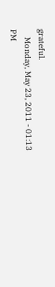grateful.
    Monday, May 23, 2011 - 01:13 PM